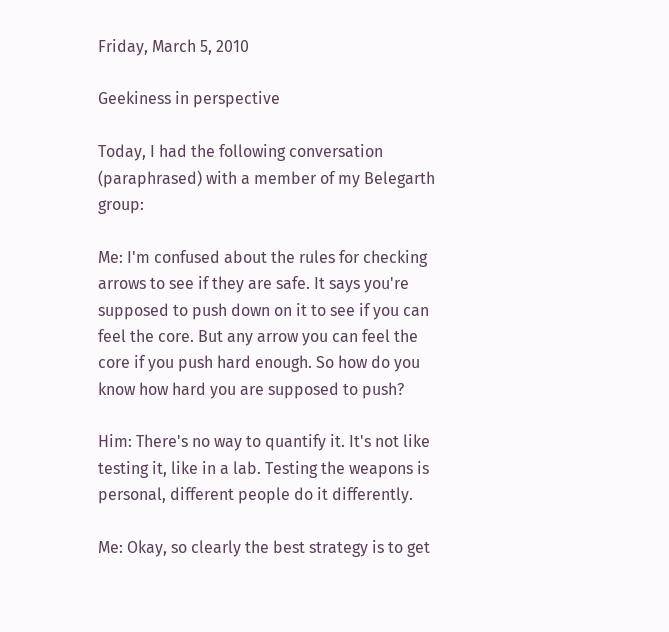Friday, March 5, 2010

Geekiness in perspective

Today, I had the following conversation (paraphrased) with a member of my Belegarth group:

Me: I'm confused about the rules for checking arrows to see if they are safe. It says you're supposed to push down on it to see if you can feel the core. But any arrow you can feel the core if you push hard enough. So how do you know how hard you are supposed to push?

Him: There's no way to quantify it. It's not like testing it, like in a lab. Testing the weapons is personal, different people do it differently.

Me: Okay, so clearly the best strategy is to get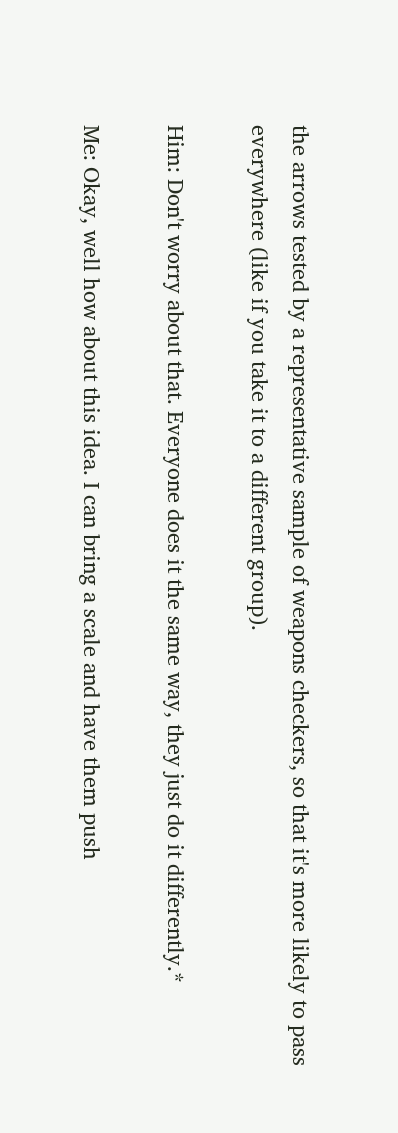the arrows tested by a representative sample of weapons checkers, so that it's more likely to pass everywhere (like if you take it to a different group).

Him: Don't worry about that. Everyone does it the same way, they just do it differently.*

Me: Okay, well how about this idea. I can bring a scale and have them push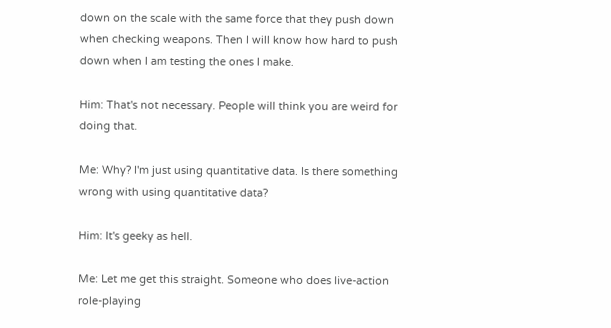down on the scale with the same force that they push down when checking weapons. Then I will know how hard to push down when I am testing the ones I make.

Him: That's not necessary. People will think you are weird for doing that.

Me: Why? I'm just using quantitative data. Is there something wrong with using quantitative data?

Him: It's geeky as hell.

Me: Let me get this straight. Someone who does live-action role-playing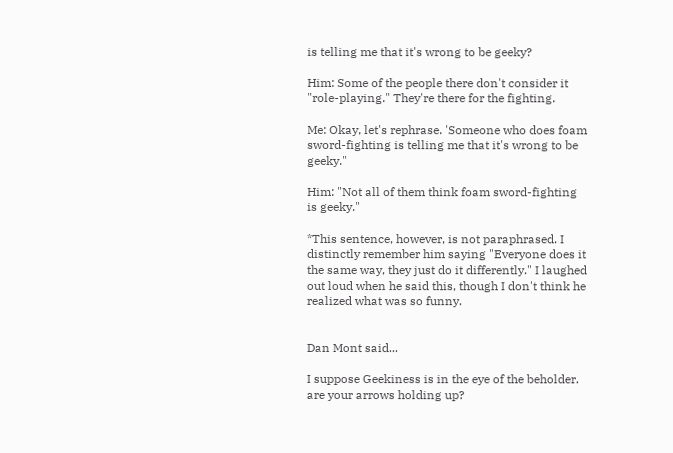is telling me that it's wrong to be geeky?

Him: Some of the people there don't consider it "role-playing." They're there for the fighting.

Me: Okay, let's rephrase. 'Someone who does foam sword-fighting is telling me that it's wrong to be geeky."

Him: "Not all of them think foam sword-fighting is geeky."

*This sentence, however, is not paraphrased. I distinctly remember him saying "Everyone does it the same way, they just do it differently." I laughed out loud when he said this, though I don't think he realized what was so funny.


Dan Mont said...

I suppose Geekiness is in the eye of the beholder. are your arrows holding up?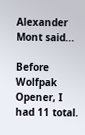Alexander Mont said...

Before Wolfpak Opener, I had 11 total.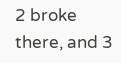2 broke there, and 3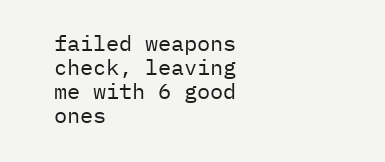failed weapons check, leaving me with 6 good ones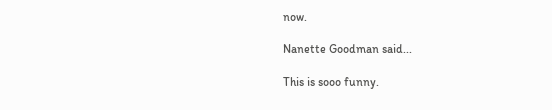now.

Nanette Goodman said...

This is sooo funny.